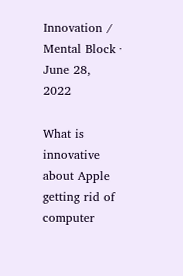Innovation / Mental Block · June 28, 2022

What is innovative about Apple getting rid of computer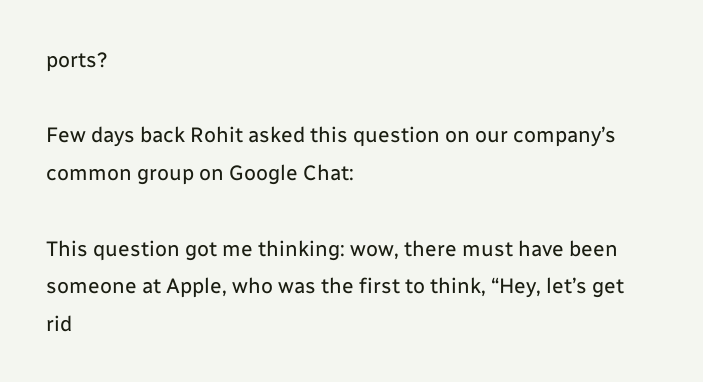ports?

Few days back Rohit asked this question on our company’s common group on Google Chat:

This question got me thinking: wow, there must have been someone at Apple, who was the first to think, “Hey, let’s get rid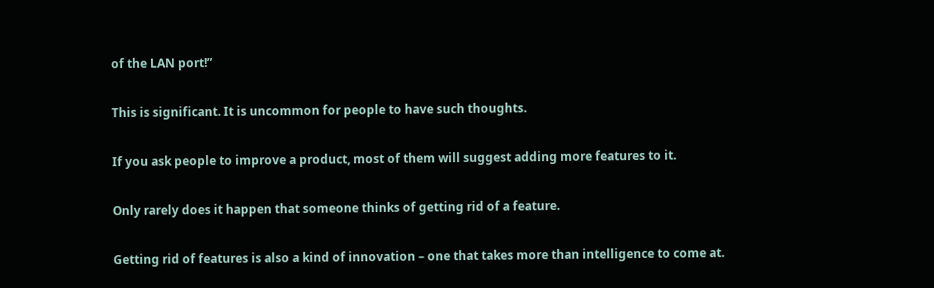of the LAN port!”

This is significant. It is uncommon for people to have such thoughts.

If you ask people to improve a product, most of them will suggest adding more features to it.

Only rarely does it happen that someone thinks of getting rid of a feature.

Getting rid of features is also a kind of innovation – one that takes more than intelligence to come at.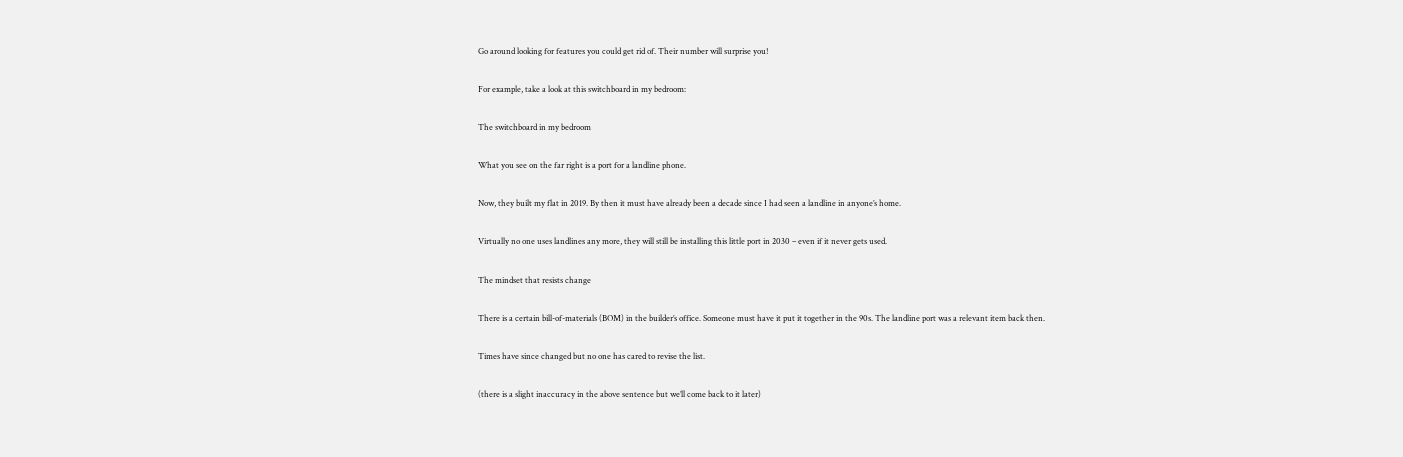Go around looking for features you could get rid of. Their number will surprise you!

For example, take a look at this switchboard in my bedroom:

The switchboard in my bedroom

What you see on the far right is a port for a landline phone.

Now, they built my flat in 2019. By then it must have already been a decade since I had seen a landline in anyone’s home.

Virtually no one uses landlines any more, they will still be installing this little port in 2030 – even if it never gets used.

The mindset that resists change

There is a certain bill-of-materials (BOM) in the builder’s office. Someone must have it put it together in the 90s. The landline port was a relevant item back then.

Times have since changed but no one has cared to revise the list.

(there is a slight inaccuracy in the above sentence but we’ll come back to it later)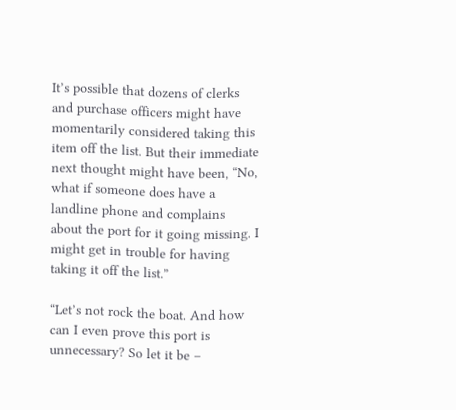It’s possible that dozens of clerks and purchase officers might have momentarily considered taking this item off the list. But their immediate next thought might have been, “No, what if someone does have a landline phone and complains about the port for it going missing. I might get in trouble for having taking it off the list.”

“Let’s not rock the boat. And how can I even prove this port is unnecessary? So let it be –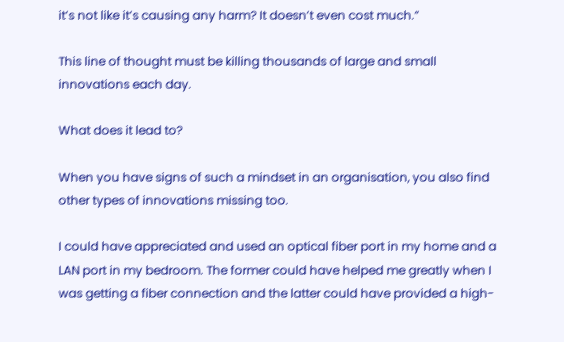it’s not like it’s causing any harm? It doesn’t even cost much.”

This line of thought must be killing thousands of large and small innovations each day.

What does it lead to?

When you have signs of such a mindset in an organisation, you also find other types of innovations missing too.

I could have appreciated and used an optical fiber port in my home and a LAN port in my bedroom. The former could have helped me greatly when I was getting a fiber connection and the latter could have provided a high-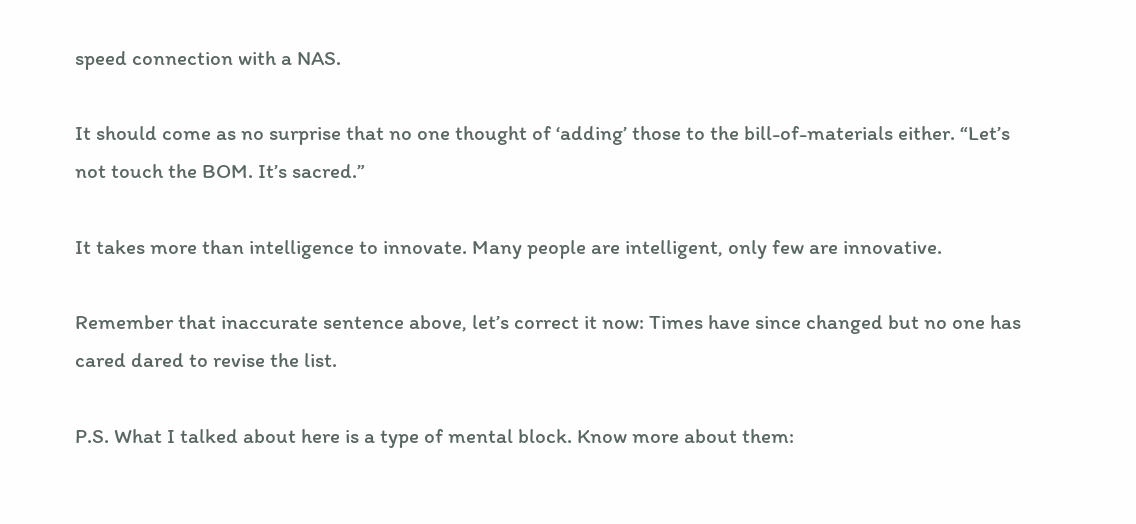speed connection with a NAS.

It should come as no surprise that no one thought of ‘adding’ those to the bill-of-materials either. “Let’s not touch the BOM. It’s sacred.”

It takes more than intelligence to innovate. Many people are intelligent, only few are innovative.

Remember that inaccurate sentence above, let’s correct it now: Times have since changed but no one has cared dared to revise the list.

P.S. What I talked about here is a type of mental block. Know more about them: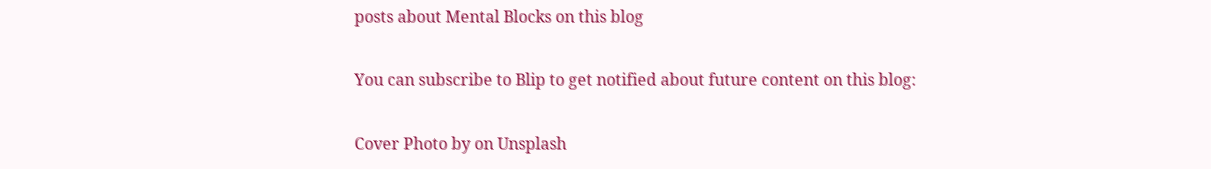posts about Mental Blocks on this blog

You can subscribe to Blip to get notified about future content on this blog:

Cover Photo by on Unsplash